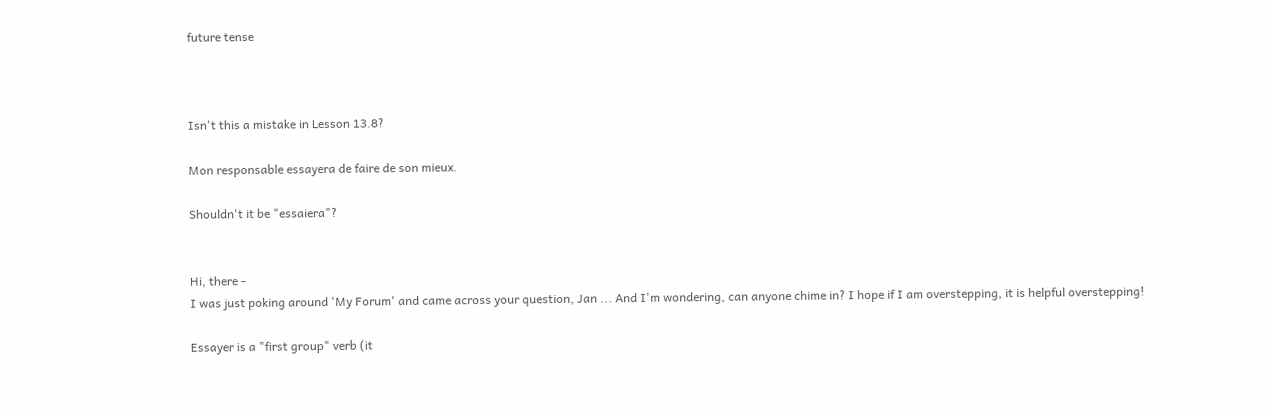future tense



Isn't this a mistake in Lesson 13.8?

Mon responsable essayera de faire de son mieux.

Shouldn't it be "essaiera"?


Hi, there -
I was just poking around 'My Forum' and came across your question, Jan ... And I'm wondering, can anyone chime in? I hope if I am overstepping, it is helpful overstepping!

Essayer is a "first group" verb (it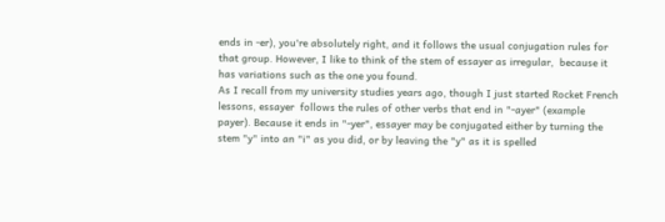ends in -er), you're absolutely right, and it follows the usual conjugation rules for that group. However, I like to think of the stem of essayer as irregular,  because it has variations such as the one you found.
As I recall from my university studies years ago, though I just started Rocket French lessons, essayer  follows the rules of other verbs that end in "-ayer" (example payer). Because it ends in "-yer", essayer may be conjugated either by turning the stem "y" into an "i" as you did, or by leaving the "y" as it is spelled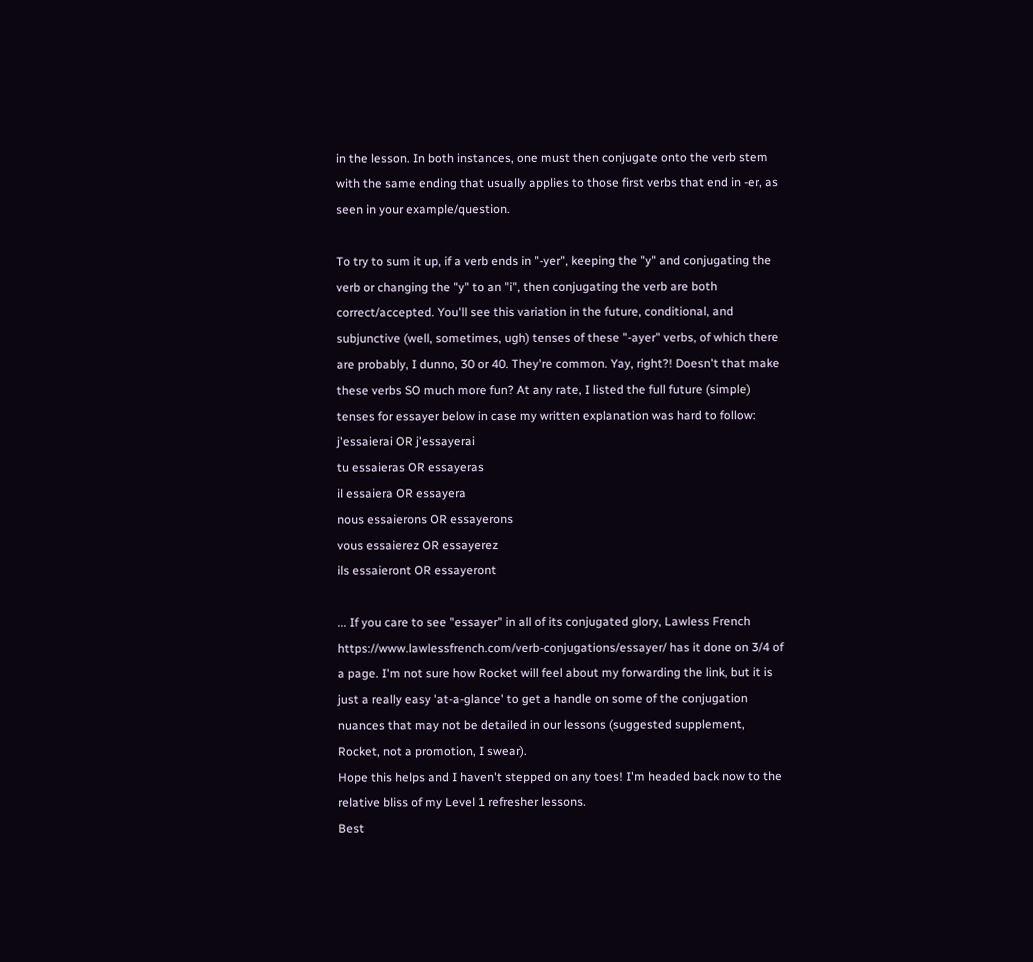in the lesson. In both instances, one must then conjugate onto the verb stem with the same ending that usually applies to those first verbs that end in -er, as seen in your example/question.

To try to sum it up, if a verb ends in "-yer", keeping the "y" and conjugating the verb or changing the "y" to an "i", then conjugating the verb are both correct/accepted. You'll see this variation in the future, conditional, and subjunctive (well, sometimes, ugh) tenses of these "-ayer" verbs, of which there are probably, I dunno, 30 or 40. They're common. Yay, right?! Doesn't that make these verbs SO much more fun? At any rate, I listed the full future (simple) tenses for essayer below in case my written explanation was hard to follow:
j'essaierai OR j'essayerai
tu essaieras OR essayeras
il essaiera OR essayera
nous essaierons OR essayerons
vous essaierez OR essayerez
ils essaieront OR essayeront

... If you care to see "essayer" in all of its conjugated glory, Lawless French https://www.lawlessfrench.com/verb-conjugations/essayer/ has it done on 3/4 of a page. I'm not sure how Rocket will feel about my forwarding the link, but it is just a really easy 'at-a-glance' to get a handle on some of the conjugation nuances that may not be detailed in our lessons (suggested supplement, Rocket, not a promotion, I swear).
Hope this helps and I haven't stepped on any toes! I'm headed back now to the relative bliss of my Level 1 refresher lessons.
Best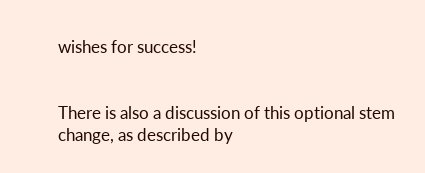wishes for success!


There is also a discussion of this optional stem change, as described by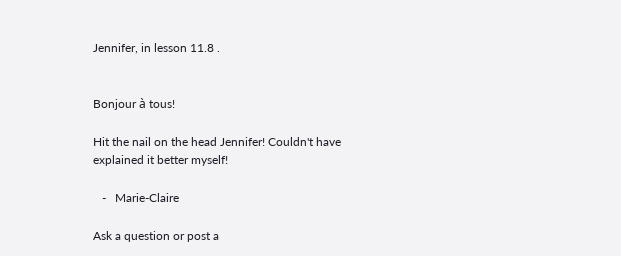Jennifer, in lesson 11.8 .


Bonjour à tous!

Hit the nail on the head Jennifer! Couldn't have explained it better myself!

   -   Marie-Claire

Ask a question or post a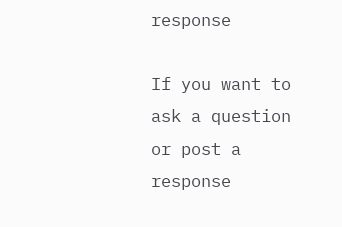response

If you want to ask a question or post a response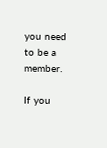you need to be a member.

If you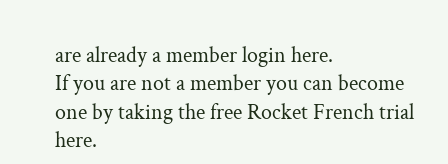are already a member login here.
If you are not a member you can become one by taking the free Rocket French trial here.